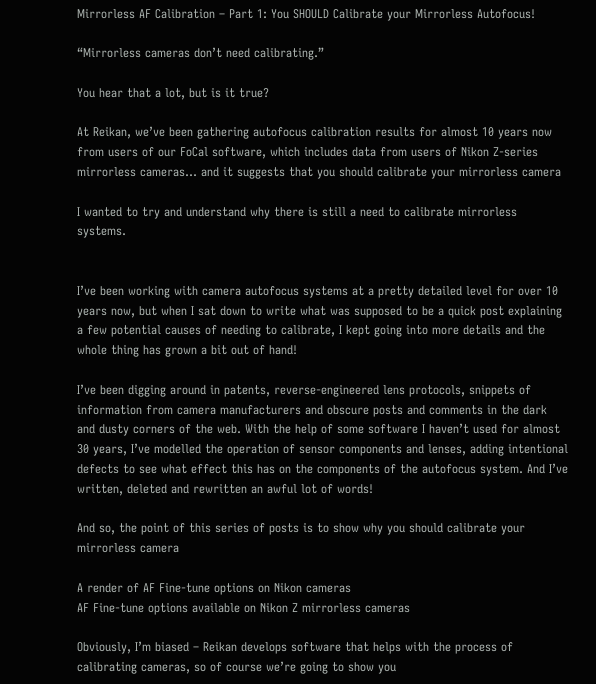Mirrorless AF Calibration – Part 1: You SHOULD Calibrate your Mirrorless Autofocus!

“Mirrorless cameras don’t need calibrating.”

You hear that a lot, but is it true?

At Reikan, we’ve been gathering autofocus calibration results for almost 10 years now from users of our FoCal software, which includes data from users of Nikon Z-series mirrorless cameras… and it suggests that you should calibrate your mirrorless camera

I wanted to try and understand why there is still a need to calibrate mirrorless systems.


I’ve been working with camera autofocus systems at a pretty detailed level for over 10 years now, but when I sat down to write what was supposed to be a quick post explaining a few potential causes of needing to calibrate, I kept going into more details and the whole thing has grown a bit out of hand!

I’ve been digging around in patents, reverse-engineered lens protocols, snippets of information from camera manufacturers and obscure posts and comments in the dark and dusty corners of the web. With the help of some software I haven’t used for almost 30 years, I’ve modelled the operation of sensor components and lenses, adding intentional defects to see what effect this has on the components of the autofocus system. And I’ve written, deleted and rewritten an awful lot of words!

And so, the point of this series of posts is to show why you should calibrate your mirrorless camera

A render of AF Fine-tune options on Nikon cameras
AF Fine-tune options available on Nikon Z mirrorless cameras

Obviously, I’m biased – Reikan develops software that helps with the process of calibrating cameras, so of course we’re going to show you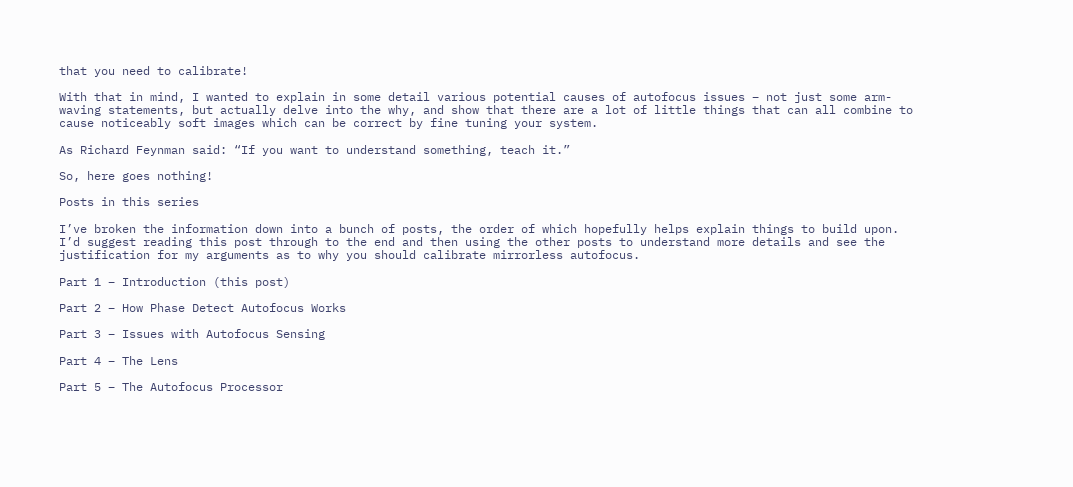that you need to calibrate!

With that in mind, I wanted to explain in some detail various potential causes of autofocus issues – not just some arm-waving statements, but actually delve into the why, and show that there are a lot of little things that can all combine to cause noticeably soft images which can be correct by fine tuning your system.

As Richard Feynman said: “If you want to understand something, teach it.”

So, here goes nothing!

Posts in this series

I’ve broken the information down into a bunch of posts, the order of which hopefully helps explain things to build upon. I’d suggest reading this post through to the end and then using the other posts to understand more details and see the justification for my arguments as to why you should calibrate mirrorless autofocus.

Part 1 – Introduction (this post)

Part 2 – How Phase Detect Autofocus Works

Part 3 – Issues with Autofocus Sensing

Part 4 – The Lens

Part 5 – The Autofocus Processor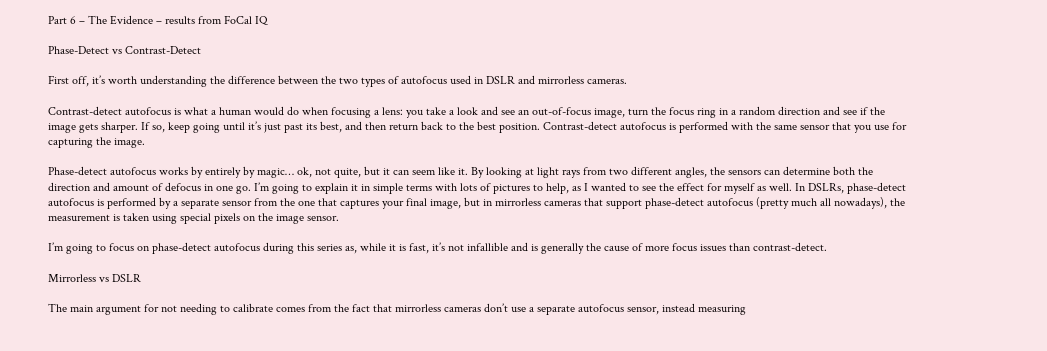Part 6 – The Evidence – results from FoCal IQ

Phase-Detect vs Contrast-Detect

First off, it’s worth understanding the difference between the two types of autofocus used in DSLR and mirrorless cameras.

Contrast-detect autofocus is what a human would do when focusing a lens: you take a look and see an out-of-focus image, turn the focus ring in a random direction and see if the image gets sharper. If so, keep going until it’s just past its best, and then return back to the best position. Contrast-detect autofocus is performed with the same sensor that you use for capturing the image.

Phase-detect autofocus works by entirely by magic… ok, not quite, but it can seem like it. By looking at light rays from two different angles, the sensors can determine both the direction and amount of defocus in one go. I’m going to explain it in simple terms with lots of pictures to help, as I wanted to see the effect for myself as well. In DSLRs, phase-detect autofocus is performed by a separate sensor from the one that captures your final image, but in mirrorless cameras that support phase-detect autofocus (pretty much all nowadays), the measurement is taken using special pixels on the image sensor.

I’m going to focus on phase-detect autofocus during this series as, while it is fast, it’s not infallible and is generally the cause of more focus issues than contrast-detect.

Mirrorless vs DSLR

The main argument for not needing to calibrate comes from the fact that mirrorless cameras don’t use a separate autofocus sensor, instead measuring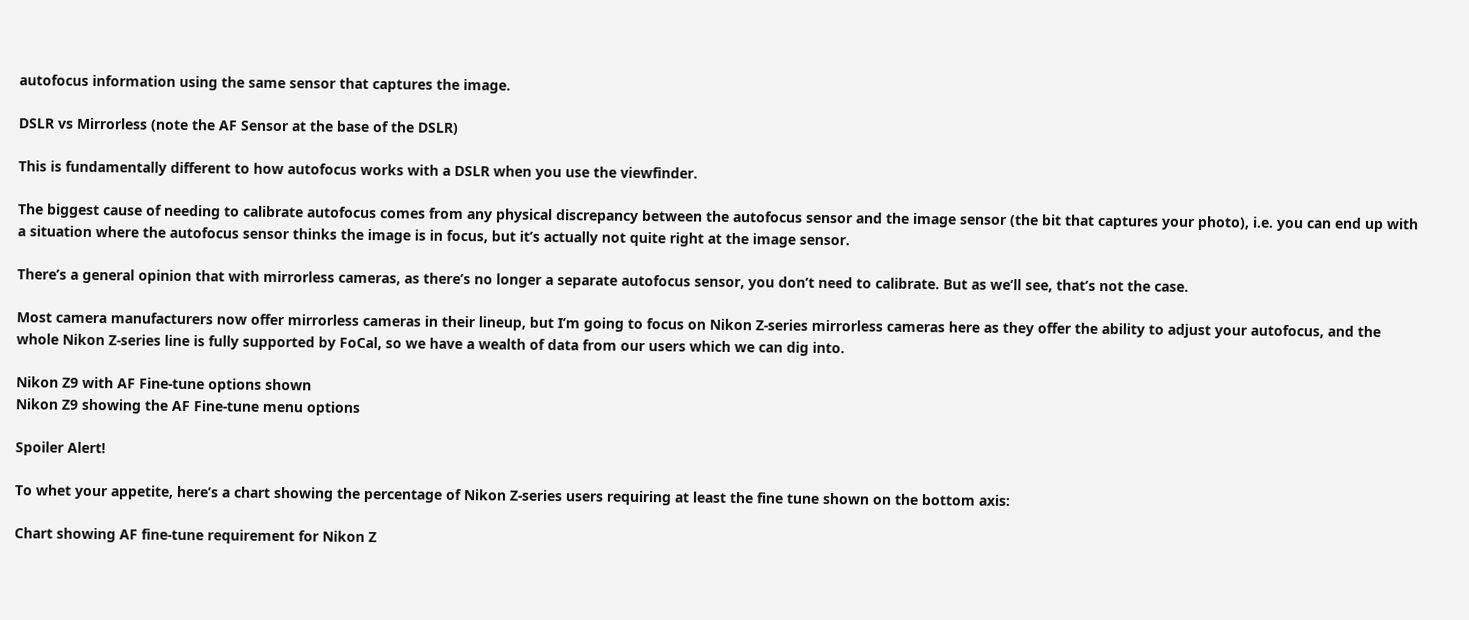autofocus information using the same sensor that captures the image.

DSLR vs Mirrorless (note the AF Sensor at the base of the DSLR)

This is fundamentally different to how autofocus works with a DSLR when you use the viewfinder.

The biggest cause of needing to calibrate autofocus comes from any physical discrepancy between the autofocus sensor and the image sensor (the bit that captures your photo), i.e. you can end up with a situation where the autofocus sensor thinks the image is in focus, but it’s actually not quite right at the image sensor.

There’s a general opinion that with mirrorless cameras, as there’s no longer a separate autofocus sensor, you don’t need to calibrate. But as we’ll see, that’s not the case.

Most camera manufacturers now offer mirrorless cameras in their lineup, but I’m going to focus on Nikon Z-series mirrorless cameras here as they offer the ability to adjust your autofocus, and the whole Nikon Z-series line is fully supported by FoCal, so we have a wealth of data from our users which we can dig into.

Nikon Z9 with AF Fine-tune options shown
Nikon Z9 showing the AF Fine-tune menu options

Spoiler Alert!

To whet your appetite, here’s a chart showing the percentage of Nikon Z-series users requiring at least the fine tune shown on the bottom axis:

Chart showing AF fine-tune requirement for Nikon Z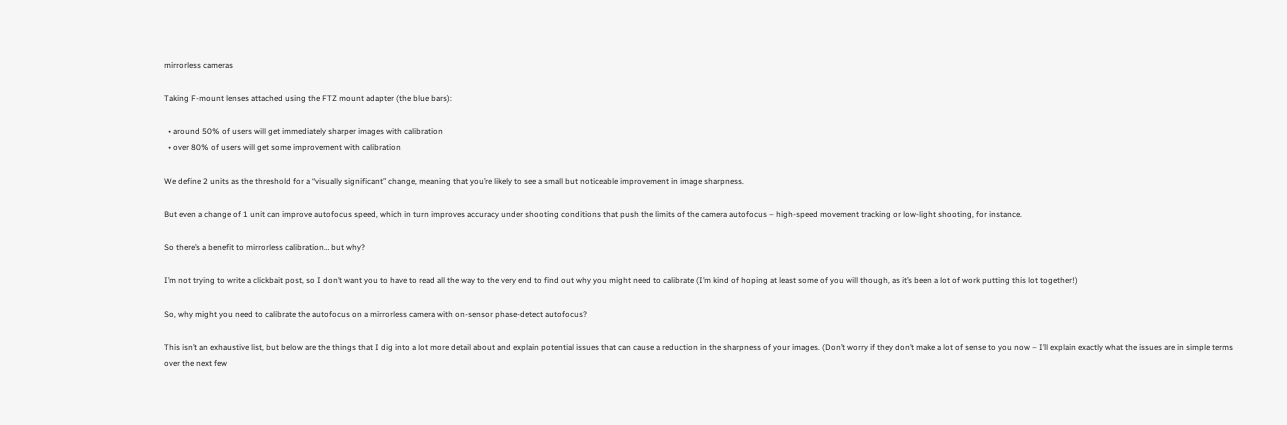mirrorless cameras

Taking F-mount lenses attached using the FTZ mount adapter (the blue bars):

  • around 50% of users will get immediately sharper images with calibration
  • over 80% of users will get some improvement with calibration

We define 2 units as the threshold for a “visually significant” change, meaning that you’re likely to see a small but noticeable improvement in image sharpness.

But even a change of 1 unit can improve autofocus speed, which in turn improves accuracy under shooting conditions that push the limits of the camera autofocus – high-speed movement tracking or low-light shooting, for instance.

So there’s a benefit to mirrorless calibration… but why?

I’m not trying to write a clickbait post, so I don’t want you to have to read all the way to the very end to find out why you might need to calibrate (I’m kind of hoping at least some of you will though, as it’s been a lot of work putting this lot together!)

So, why might you need to calibrate the autofocus on a mirrorless camera with on-sensor phase-detect autofocus?

This isn’t an exhaustive list, but below are the things that I dig into a lot more detail about and explain potential issues that can cause a reduction in the sharpness of your images. (Don’t worry if they don’t make a lot of sense to you now – I’ll explain exactly what the issues are in simple terms over the next few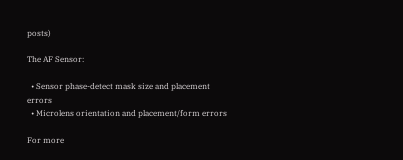posts)

The AF Sensor:

  • Sensor phase-detect mask size and placement errors
  • Microlens orientation and placement/form errors

For more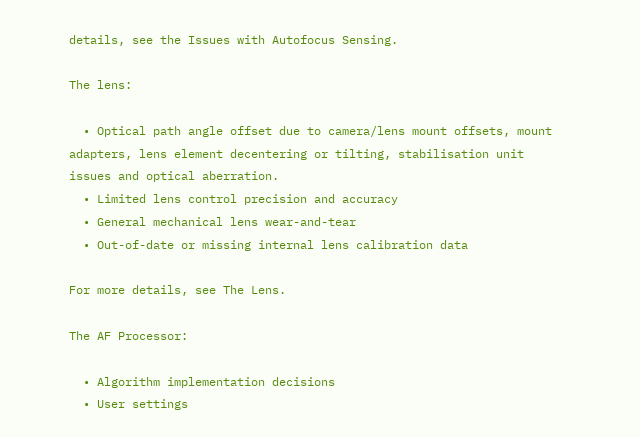details, see the Issues with Autofocus Sensing.

The lens:

  • Optical path angle offset due to camera/lens mount offsets, mount adapters, lens element decentering or tilting, stabilisation unit issues and optical aberration.
  • Limited lens control precision and accuracy
  • General mechanical lens wear-and-tear
  • Out-of-date or missing internal lens calibration data

For more details, see The Lens.

The AF Processor:

  • Algorithm implementation decisions
  • User settings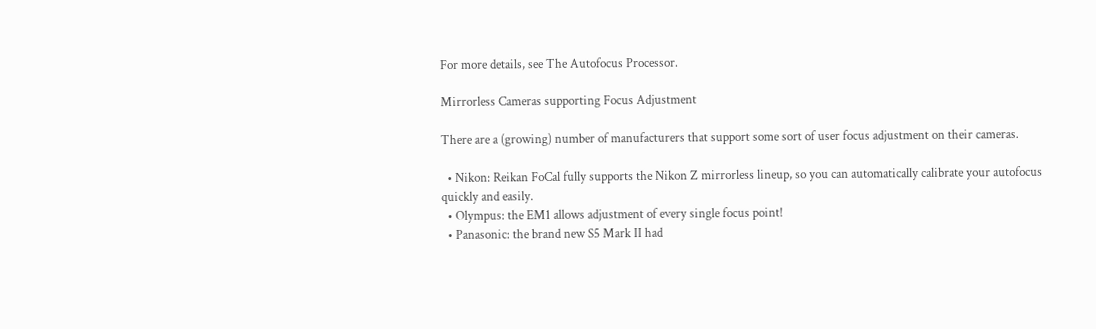For more details, see The Autofocus Processor.

Mirrorless Cameras supporting Focus Adjustment

There are a (growing) number of manufacturers that support some sort of user focus adjustment on their cameras.

  • Nikon: Reikan FoCal fully supports the Nikon Z mirrorless lineup, so you can automatically calibrate your autofocus quickly and easily.
  • Olympus: the EM1 allows adjustment of every single focus point!
  • Panasonic: the brand new S5 Mark II had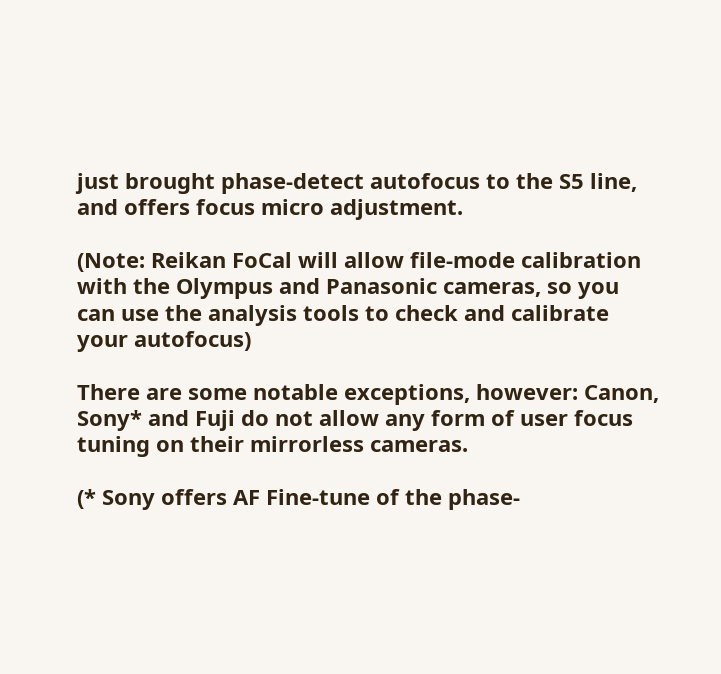just brought phase-detect autofocus to the S5 line, and offers focus micro adjustment.

(Note: Reikan FoCal will allow file-mode calibration with the Olympus and Panasonic cameras, so you can use the analysis tools to check and calibrate your autofocus)

There are some notable exceptions, however: Canon, Sony* and Fuji do not allow any form of user focus tuning on their mirrorless cameras.

(* Sony offers AF Fine-tune of the phase-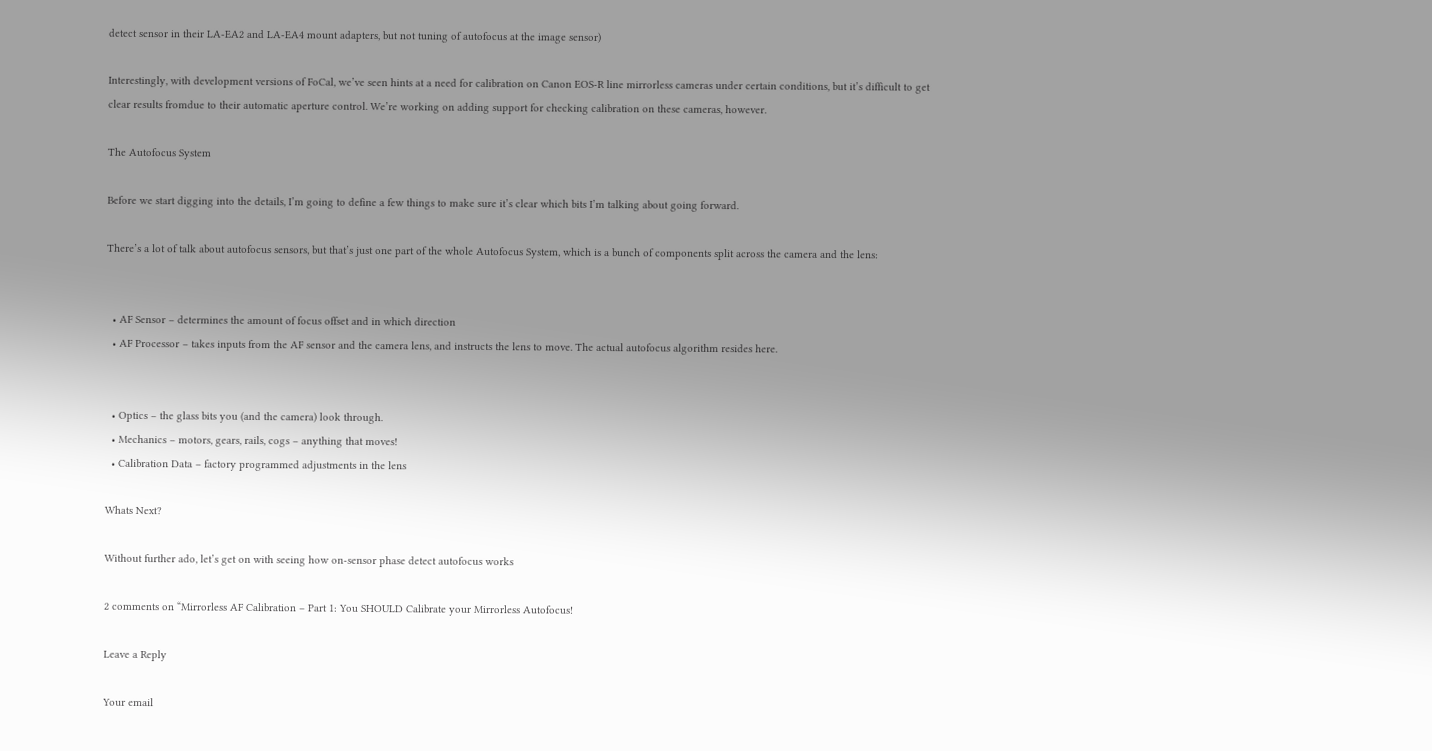detect sensor in their LA-EA2 and LA-EA4 mount adapters, but not tuning of autofocus at the image sensor)

Interestingly, with development versions of FoCal, we’ve seen hints at a need for calibration on Canon EOS-R line mirrorless cameras under certain conditions, but it’s difficult to get clear results fromdue to their automatic aperture control. We’re working on adding support for checking calibration on these cameras, however.

The Autofocus System

Before we start digging into the details, I’m going to define a few things to make sure it’s clear which bits I’m talking about going forward.

There’s a lot of talk about autofocus sensors, but that’s just one part of the whole Autofocus System, which is a bunch of components split across the camera and the lens:


  • AF Sensor – determines the amount of focus offset and in which direction
  • AF Processor – takes inputs from the AF sensor and the camera lens, and instructs the lens to move. The actual autofocus algorithm resides here.


  • Optics – the glass bits you (and the camera) look through.
  • Mechanics – motors, gears, rails, cogs – anything that moves!
  • Calibration Data – factory programmed adjustments in the lens

Whats Next?

Without further ado, let’s get on with seeing how on-sensor phase detect autofocus works

2 comments on “Mirrorless AF Calibration – Part 1: You SHOULD Calibrate your Mirrorless Autofocus!

Leave a Reply

Your email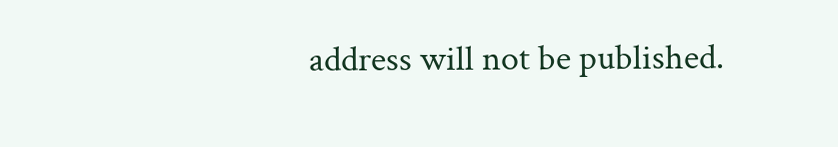address will not be published.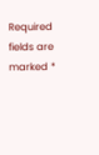Required fields are marked *